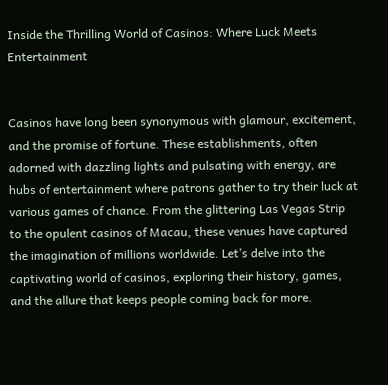Inside the Thrilling World of Casinos: Where Luck Meets Entertainment


Casinos have long been synonymous with glamour, excitement, and the promise of fortune. These establishments, often adorned with dazzling lights and pulsating with energy, are hubs of entertainment where patrons gather to try their luck at various games of chance. From the glittering Las Vegas Strip to the opulent casinos of Macau, these venues have captured the imagination of millions worldwide. Let’s delve into the captivating world of casinos, exploring their history, games, and the allure that keeps people coming back for more.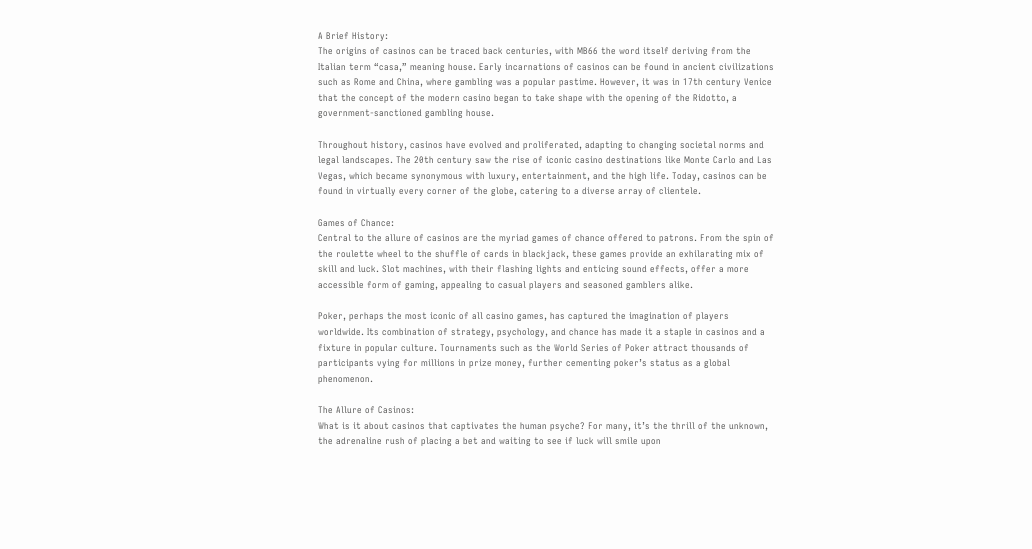A Brief History:
The origins of casinos can be traced back centuries, with MB66 the word itself deriving from the Italian term “casa,” meaning house. Early incarnations of casinos can be found in ancient civilizations such as Rome and China, where gambling was a popular pastime. However, it was in 17th century Venice that the concept of the modern casino began to take shape with the opening of the Ridotto, a government-sanctioned gambling house.

Throughout history, casinos have evolved and proliferated, adapting to changing societal norms and legal landscapes. The 20th century saw the rise of iconic casino destinations like Monte Carlo and Las Vegas, which became synonymous with luxury, entertainment, and the high life. Today, casinos can be found in virtually every corner of the globe, catering to a diverse array of clientele.

Games of Chance:
Central to the allure of casinos are the myriad games of chance offered to patrons. From the spin of the roulette wheel to the shuffle of cards in blackjack, these games provide an exhilarating mix of skill and luck. Slot machines, with their flashing lights and enticing sound effects, offer a more accessible form of gaming, appealing to casual players and seasoned gamblers alike.

Poker, perhaps the most iconic of all casino games, has captured the imagination of players worldwide. Its combination of strategy, psychology, and chance has made it a staple in casinos and a fixture in popular culture. Tournaments such as the World Series of Poker attract thousands of participants vying for millions in prize money, further cementing poker’s status as a global phenomenon.

The Allure of Casinos:
What is it about casinos that captivates the human psyche? For many, it’s the thrill of the unknown, the adrenaline rush of placing a bet and waiting to see if luck will smile upon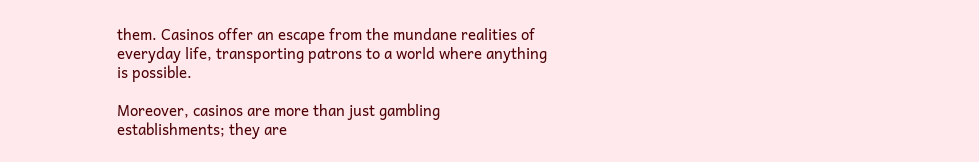them. Casinos offer an escape from the mundane realities of everyday life, transporting patrons to a world where anything is possible.

Moreover, casinos are more than just gambling establishments; they are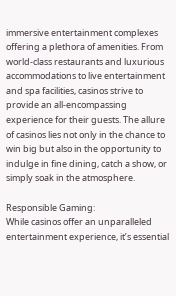immersive entertainment complexes offering a plethora of amenities. From world-class restaurants and luxurious accommodations to live entertainment and spa facilities, casinos strive to provide an all-encompassing experience for their guests. The allure of casinos lies not only in the chance to win big but also in the opportunity to indulge in fine dining, catch a show, or simply soak in the atmosphere.

Responsible Gaming:
While casinos offer an unparalleled entertainment experience, it’s essential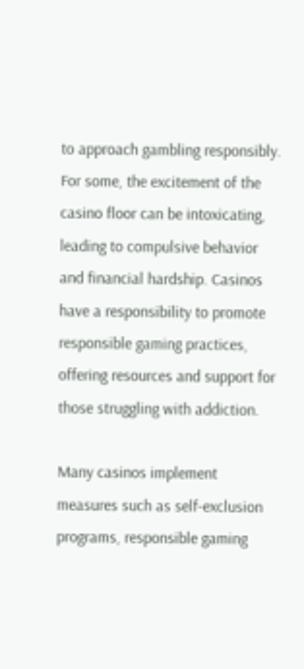to approach gambling responsibly. For some, the excitement of the casino floor can be intoxicating, leading to compulsive behavior and financial hardship. Casinos have a responsibility to promote responsible gaming practices, offering resources and support for those struggling with addiction.

Many casinos implement measures such as self-exclusion programs, responsible gaming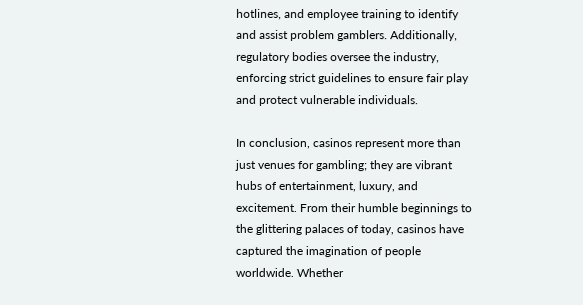hotlines, and employee training to identify and assist problem gamblers. Additionally, regulatory bodies oversee the industry, enforcing strict guidelines to ensure fair play and protect vulnerable individuals.

In conclusion, casinos represent more than just venues for gambling; they are vibrant hubs of entertainment, luxury, and excitement. From their humble beginnings to the glittering palaces of today, casinos have captured the imagination of people worldwide. Whether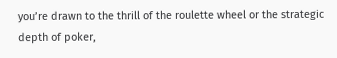you’re drawn to the thrill of the roulette wheel or the strategic depth of poker,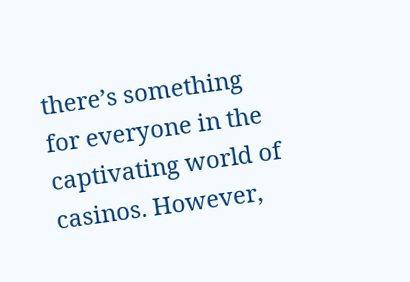there’s something for everyone in the captivating world of casinos. However,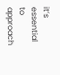it’s essential to approach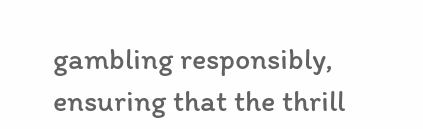gambling responsibly, ensuring that the thrill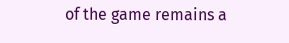of the game remains a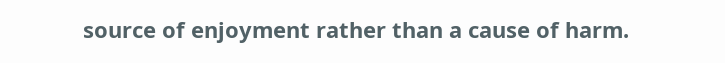source of enjoyment rather than a cause of harm.